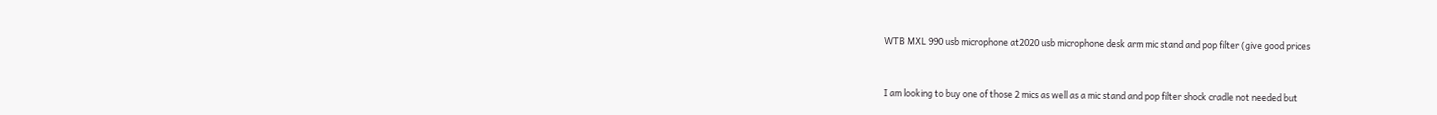WTB MXL 990 usb microphone at2020 usb microphone desk arm mic stand and pop filter (give good prices


I am looking to buy one of those 2 mics as well as a mic stand and pop filter shock cradle not needed but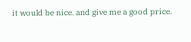it would be nice. and give me a good price.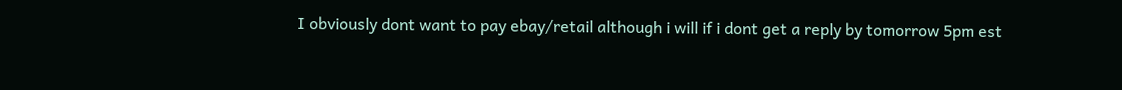I obviously dont want to pay ebay/retail although i will if i dont get a reply by tomorrow 5pm est